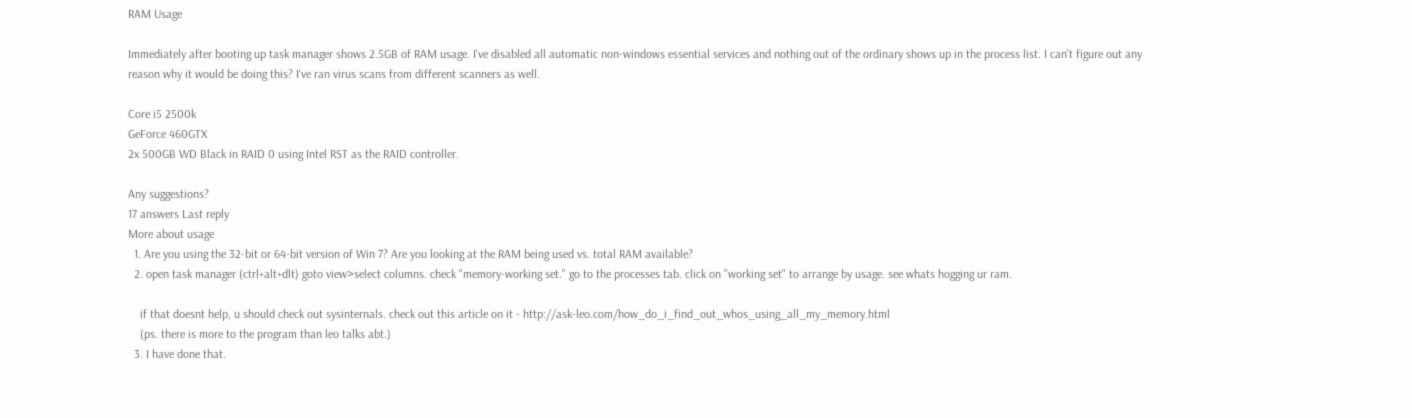RAM Usage

Immediately after booting up task manager shows 2.5GB of RAM usage. I've disabled all automatic non-windows essential services and nothing out of the ordinary shows up in the process list. I can't figure out any reason why it would be doing this? I've ran virus scans from different scanners as well.

Core i5 2500k
GeForce 460GTX
2x 500GB WD Black in RAID 0 using Intel RST as the RAID controller.

Any suggestions?
17 answers Last reply
More about usage
  1. Are you using the 32-bit or 64-bit version of Win 7? Are you looking at the RAM being used vs. total RAM available?
  2. open task manager (ctrl+alt+dlt) goto view>select columns. check "memory-working set." go to the processes tab. click on "working set" to arrange by usage. see whats hogging ur ram.

    if that doesnt help, u should check out sysinternals. check out this article on it - http://ask-leo.com/how_do_i_find_out_whos_using_all_my_memory.html
    (ps. there is more to the program than leo talks abt.)
  3. I have done that.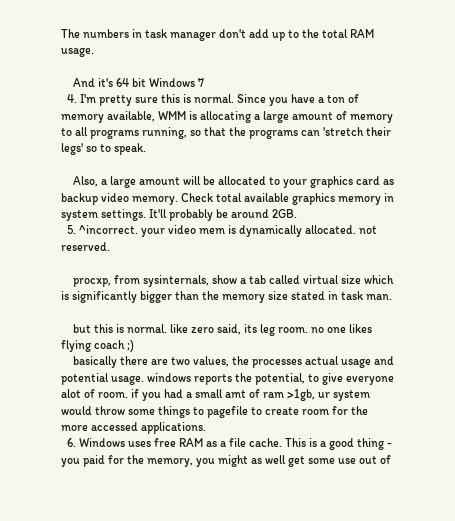The numbers in task manager don't add up to the total RAM usage.

    And it's 64 bit Windows 7
  4. I'm pretty sure this is normal. Since you have a ton of memory available, WMM is allocating a large amount of memory to all programs running, so that the programs can 'stretch their legs' so to speak.

    Also, a large amount will be allocated to your graphics card as backup video memory. Check total available graphics memory in system settings. It'll probably be around 2GB.
  5. ^incorrect. your video mem is dynamically allocated. not reserved.

    procxp, from sysinternals, show a tab called virtual size which is significantly bigger than the memory size stated in task man.

    but this is normal. like zero said, its leg room. no one likes flying coach ;)
    basically there are two values, the processes actual usage and potential usage. windows reports the potential, to give everyone alot of room. if you had a small amt of ram >1gb, ur system would throw some things to pagefile to create room for the more accessed applications.
  6. Windows uses free RAM as a file cache. This is a good thing - you paid for the memory, you might as well get some use out of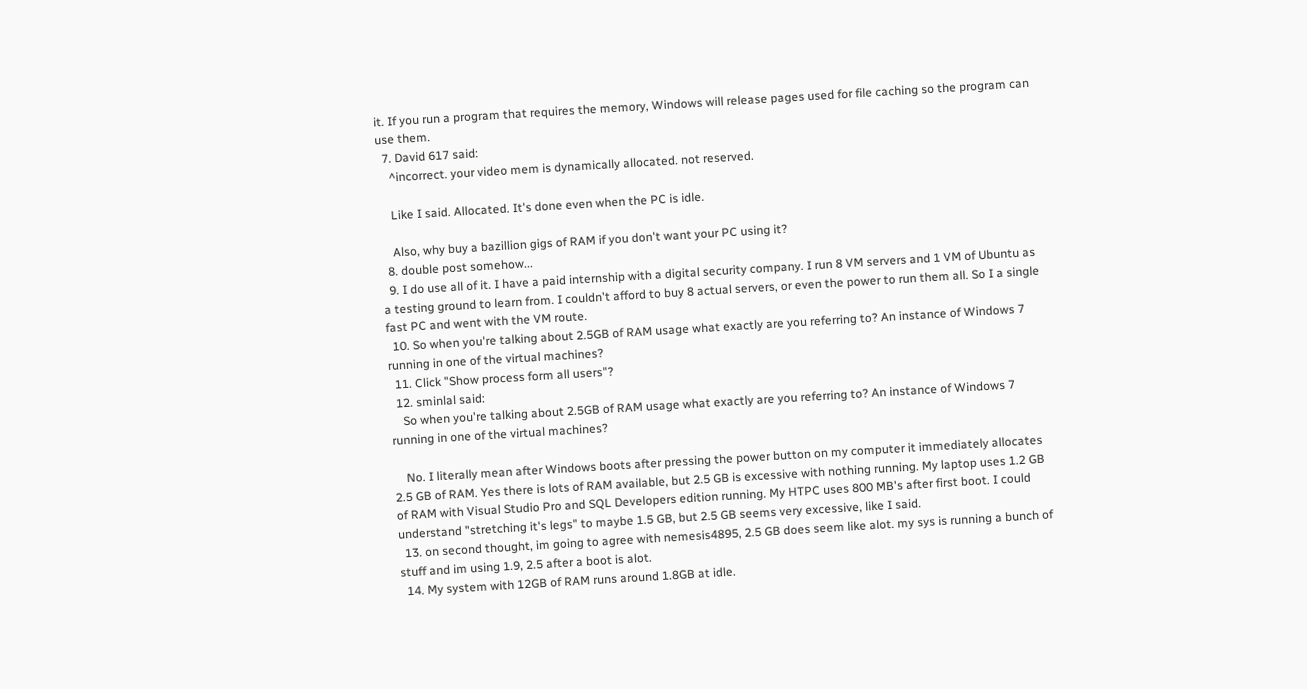it. If you run a program that requires the memory, Windows will release pages used for file caching so the program can use them.
  7. David 617 said:
    ^incorrect. your video mem is dynamically allocated. not reserved.

    Like I said. Allocated. It's done even when the PC is idle.

    Also, why buy a bazillion gigs of RAM if you don't want your PC using it?
  8. double post somehow...
  9. I do use all of it. I have a paid internship with a digital security company. I run 8 VM servers and 1 VM of Ubuntu as a testing ground to learn from. I couldn't afford to buy 8 actual servers, or even the power to run them all. So I a single fast PC and went with the VM route.
  10. So when you're talking about 2.5GB of RAM usage what exactly are you referring to? An instance of Windows 7 running in one of the virtual machines?
  11. Click "Show process form all users"?
  12. sminlal said:
    So when you're talking about 2.5GB of RAM usage what exactly are you referring to? An instance of Windows 7 running in one of the virtual machines?

    No. I literally mean after Windows boots after pressing the power button on my computer it immediately allocates 2.5 GB of RAM. Yes there is lots of RAM available, but 2.5 GB is excessive with nothing running. My laptop uses 1.2 GB of RAM with Visual Studio Pro and SQL Developers edition running. My HTPC uses 800 MB's after first boot. I could understand "stretching it's legs" to maybe 1.5 GB, but 2.5 GB seems very excessive, like I said.
  13. on second thought, im going to agree with nemesis4895, 2.5 GB does seem like alot. my sys is running a bunch of stuff and im using 1.9, 2.5 after a boot is alot.
  14. My system with 12GB of RAM runs around 1.8GB at idle.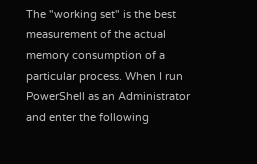The "working set" is the best measurement of the actual memory consumption of a particular process. When I run PowerShell as an Administrator and enter the following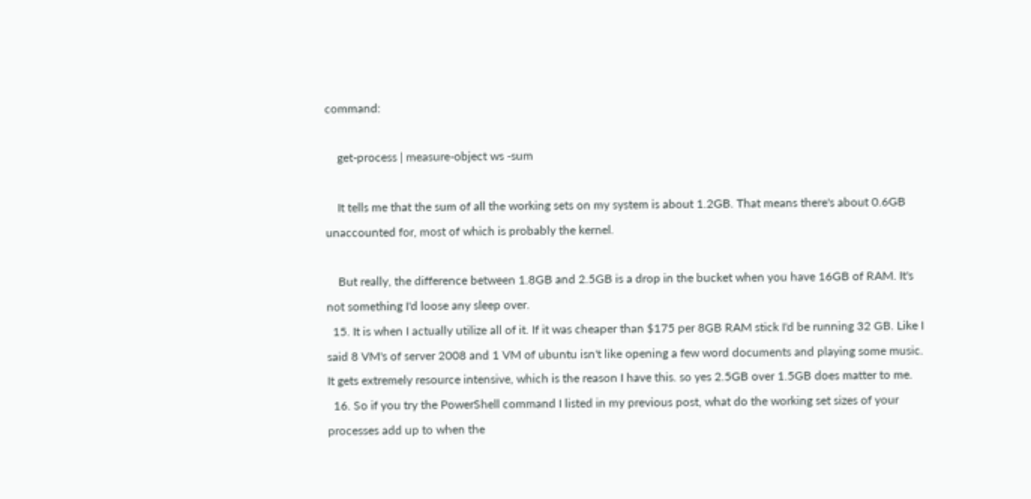command:

    get-process | measure-object ws -sum

    It tells me that the sum of all the working sets on my system is about 1.2GB. That means there's about 0.6GB unaccounted for, most of which is probably the kernel.

    But really, the difference between 1.8GB and 2.5GB is a drop in the bucket when you have 16GB of RAM. It's not something I'd loose any sleep over.
  15. It is when I actually utilize all of it. If it was cheaper than $175 per 8GB RAM stick I'd be running 32 GB. Like I said 8 VM's of server 2008 and 1 VM of ubuntu isn't like opening a few word documents and playing some music. It gets extremely resource intensive, which is the reason I have this. so yes 2.5GB over 1.5GB does matter to me.
  16. So if you try the PowerShell command I listed in my previous post, what do the working set sizes of your processes add up to when the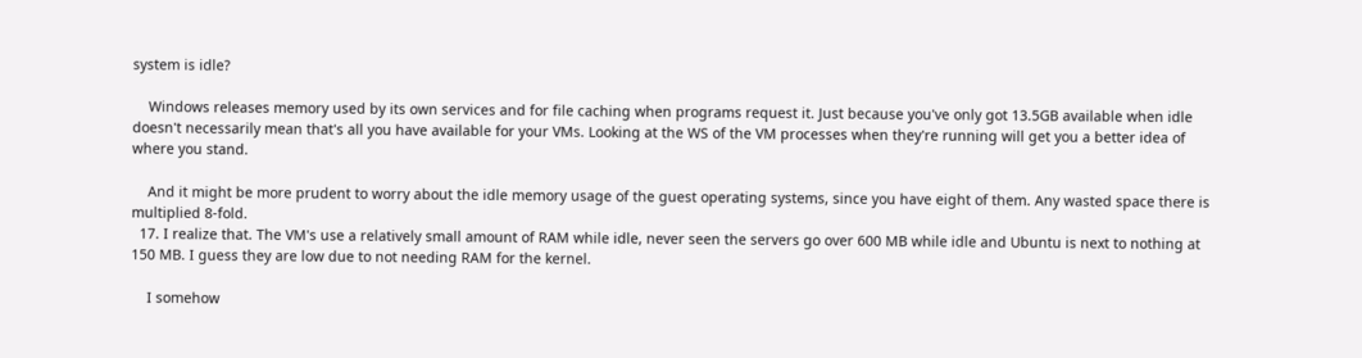system is idle?

    Windows releases memory used by its own services and for file caching when programs request it. Just because you've only got 13.5GB available when idle doesn't necessarily mean that's all you have available for your VMs. Looking at the WS of the VM processes when they're running will get you a better idea of where you stand.

    And it might be more prudent to worry about the idle memory usage of the guest operating systems, since you have eight of them. Any wasted space there is multiplied 8-fold.
  17. I realize that. The VM's use a relatively small amount of RAM while idle, never seen the servers go over 600 MB while idle and Ubuntu is next to nothing at 150 MB. I guess they are low due to not needing RAM for the kernel.

    I somehow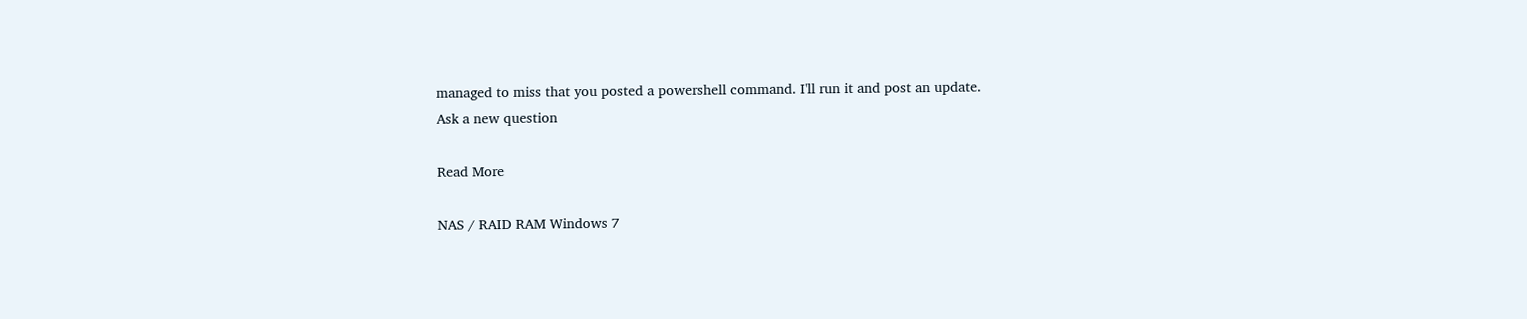managed to miss that you posted a powershell command. I'll run it and post an update.
Ask a new question

Read More

NAS / RAID RAM Windows 7